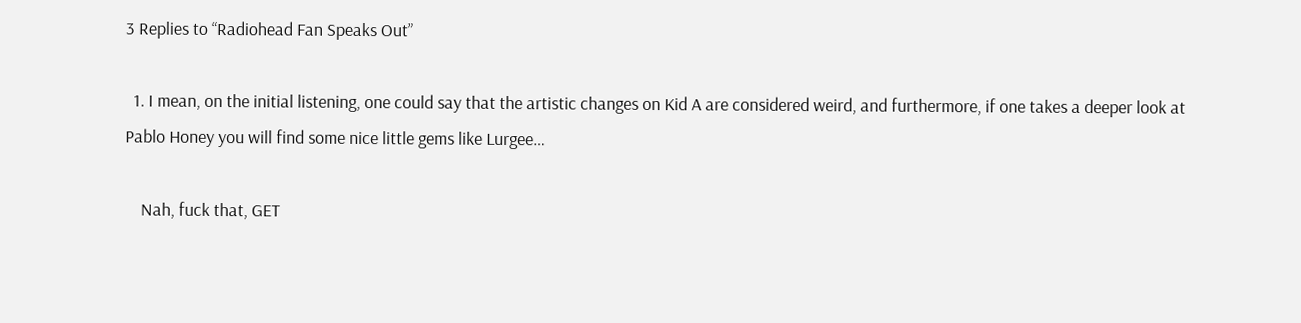3 Replies to “Radiohead Fan Speaks Out”

  1. I mean, on the initial listening, one could say that the artistic changes on Kid A are considered weird, and furthermore, if one takes a deeper look at Pablo Honey you will find some nice little gems like Lurgee…

    Nah, fuck that, GET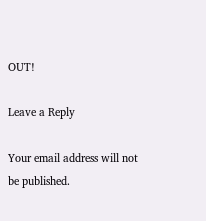OUT!

Leave a Reply

Your email address will not be published.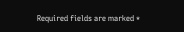Required fields are marked *